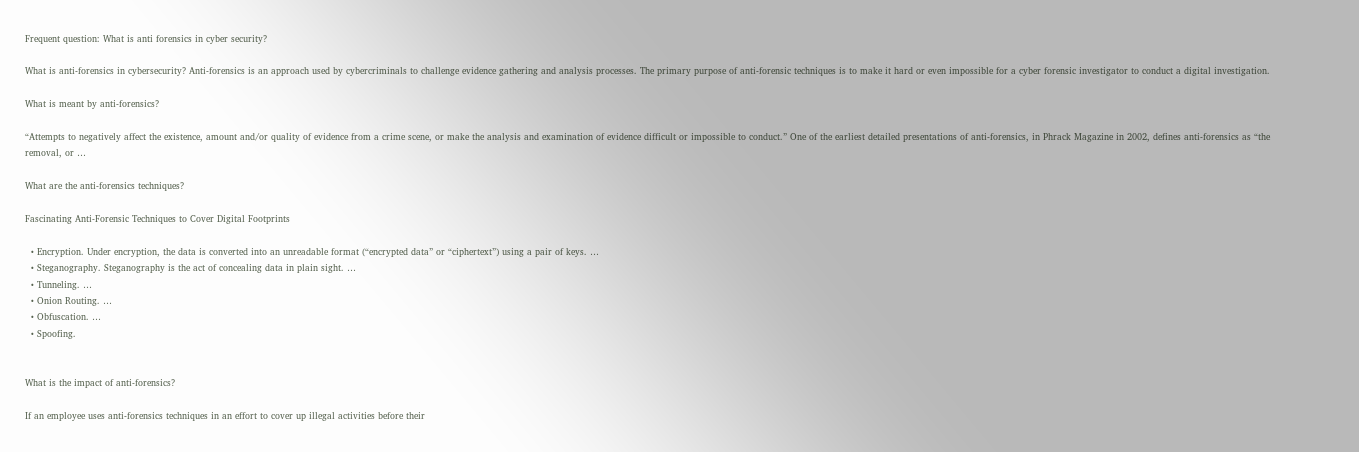Frequent question: What is anti forensics in cyber security?

What is anti-forensics in cybersecurity? Anti-forensics is an approach used by cybercriminals to challenge evidence gathering and analysis processes. The primary purpose of anti-forensic techniques is to make it hard or even impossible for a cyber forensic investigator to conduct a digital investigation.

What is meant by anti-forensics?

“Attempts to negatively affect the existence, amount and/or quality of evidence from a crime scene, or make the analysis and examination of evidence difficult or impossible to conduct.” One of the earliest detailed presentations of anti-forensics, in Phrack Magazine in 2002, defines anti-forensics as “the removal, or …

What are the anti-forensics techniques?

Fascinating Anti-Forensic Techniques to Cover Digital Footprints

  • Encryption. Under encryption, the data is converted into an unreadable format (“encrypted data” or “ciphertext”) using a pair of keys. …
  • Steganography. Steganography is the act of concealing data in plain sight. …
  • Tunneling. …
  • Onion Routing. …
  • Obfuscation. …
  • Spoofing.


What is the impact of anti-forensics?

If an employee uses anti-forensics techniques in an effort to cover up illegal activities before their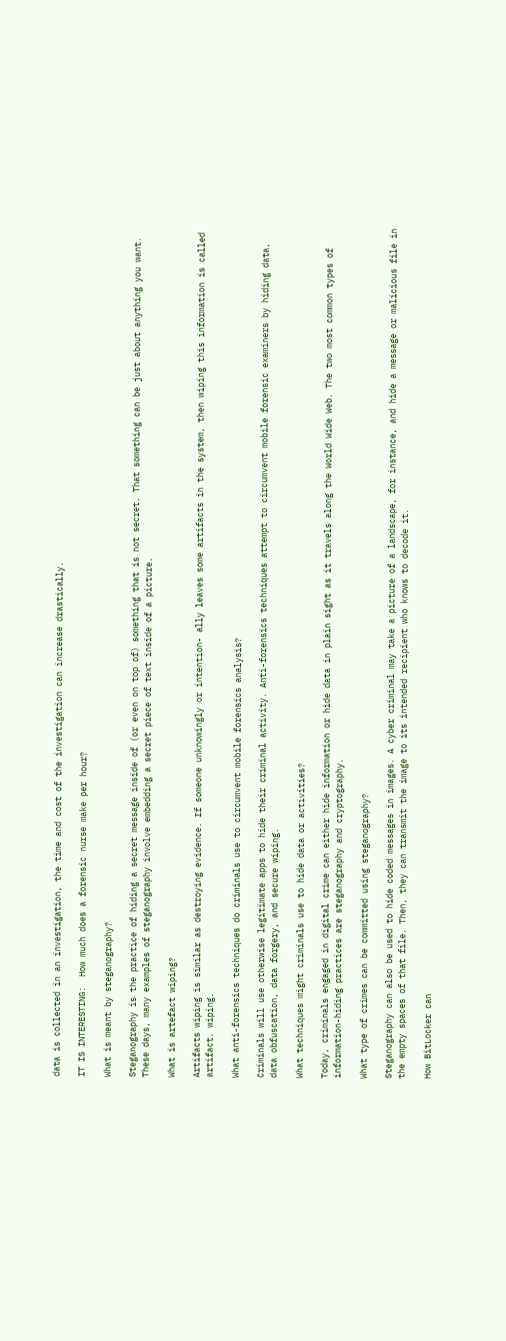data is collected in an investigation, the time and cost of the investigation can increase drastically.

IT IS INTERESTING:  How much does a forensic nurse make per hour?

What is meant by steganography?

Steganography is the practice of hiding a secret message inside of (or even on top of) something that is not secret. That something can be just about anything you want. These days, many examples of steganography involve embedding a secret piece of text inside of a picture.

What is artefact wiping?

Artifacts wiping is similar as destroying evidence. If someone unknowingly or intention- ally leaves some artifacts in the system, then wiping this information is called artifact. wiping.

What anti-forensics techniques do criminals use to circumvent mobile forensics analysis?

Criminals will use otherwise legitimate apps to hide their criminal activity. Anti-forensics techniques attempt to circumvent mobile forensic examiners by hiding data, data obfuscation, data forgery, and secure wiping.

What techniques might criminals use to hide data or activities?

Today, criminals engaged in digital crime can either hide information or hide data in plain sight as it travels along the World Wide Web. The two most common types of information-hiding practices are steganography and cryptography.

What type of crimes can be committed using steganography?

Steganography can also be used to hide coded messages in images. A cyber criminal may take a picture of a landscape, for instance, and hide a message or malicious file in the empty spaces of that file. Then, they can transmit the image to its intended recipient who knows to decode it.

How BitLocker can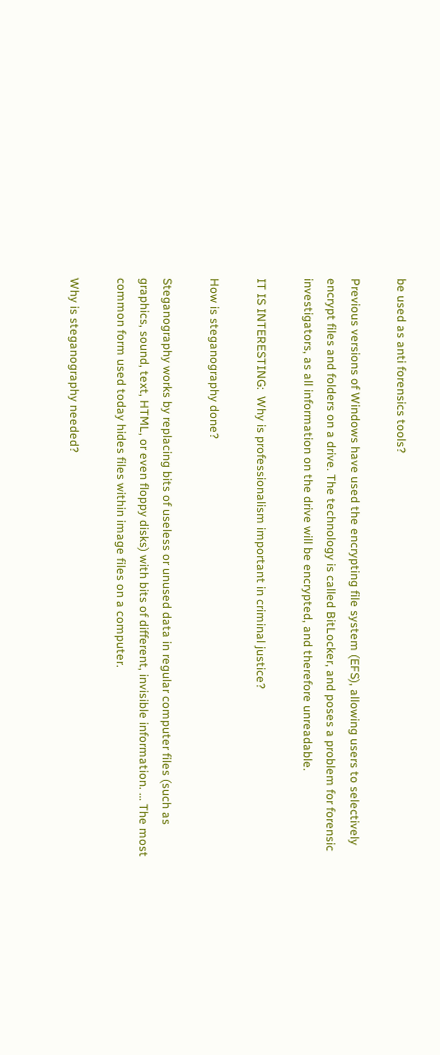be used as anti forensics tools?

Previous versions of Windows have used the encrypting file system (EFS), allowing users to selectively encrypt files and folders on a drive. The technology is called BitLocker, and poses a problem for forensic investigators, as all information on the drive will be encrypted, and therefore unreadable.

IT IS INTERESTING:  Why is professionalism important in criminal justice?

How is steganography done?

Steganography works by replacing bits of useless or unused data in regular computer files (such as graphics, sound, text, HTML, or even floppy disks) with bits of different, invisible information. … The most common form used today hides files within image files on a computer.

Why is steganography needed?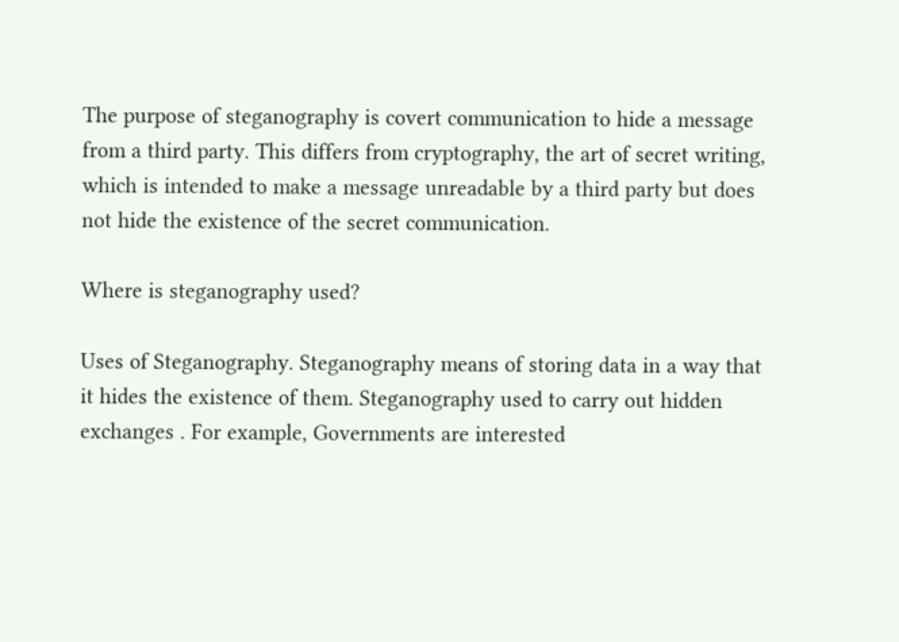The purpose of steganography is covert communication to hide a message from a third party. This differs from cryptography, the art of secret writing, which is intended to make a message unreadable by a third party but does not hide the existence of the secret communication.

Where is steganography used?

Uses of Steganography. Steganography means of storing data in a way that it hides the existence of them. Steganography used to carry out hidden exchanges . For example, Governments are interested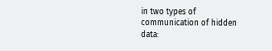in two types of communication of hidden data: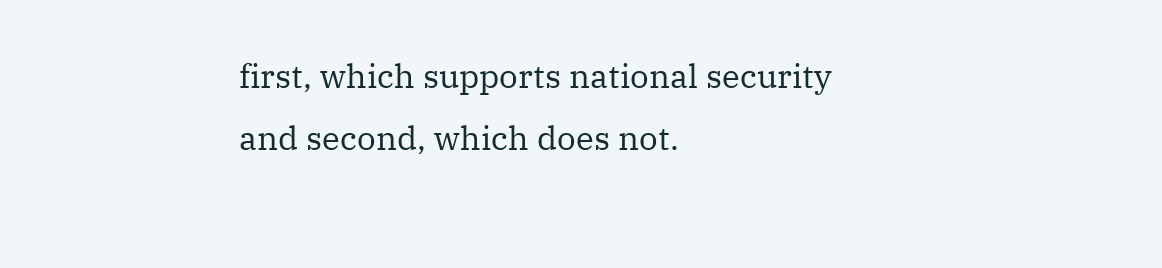first, which supports national security and second, which does not.